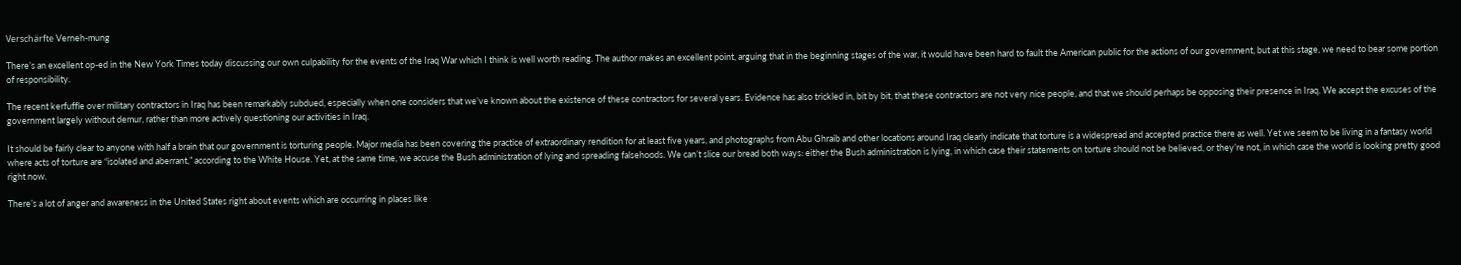Verschärfte Verneh-mung

There’s an excellent op-ed in the New York Times today discussing our own culpability for the events of the Iraq War which I think is well worth reading. The author makes an excellent point, arguing that in the beginning stages of the war, it would have been hard to fault the American public for the actions of our government, but at this stage, we need to bear some portion of responsibility.

The recent kerfuffle over military contractors in Iraq has been remarkably subdued, especially when one considers that we’ve known about the existence of these contractors for several years. Evidence has also trickled in, bit by bit, that these contractors are not very nice people, and that we should perhaps be opposing their presence in Iraq. We accept the excuses of the government largely without demur, rather than more actively questioning our activities in Iraq.

It should be fairly clear to anyone with half a brain that our government is torturing people. Major media has been covering the practice of extraordinary rendition for at least five years, and photographs from Abu Ghraib and other locations around Iraq clearly indicate that torture is a widespread and accepted practice there as well. Yet we seem to be living in a fantasy world where acts of torture are “isolated and aberrant,” according to the White House. Yet, at the same time, we accuse the Bush administration of lying and spreading falsehoods. We can’t slice our bread both ways: either the Bush administration is lying, in which case their statements on torture should not be believed, or they’re not, in which case the world is looking pretty good right now.

There’s a lot of anger and awareness in the United States right about events which are occurring in places like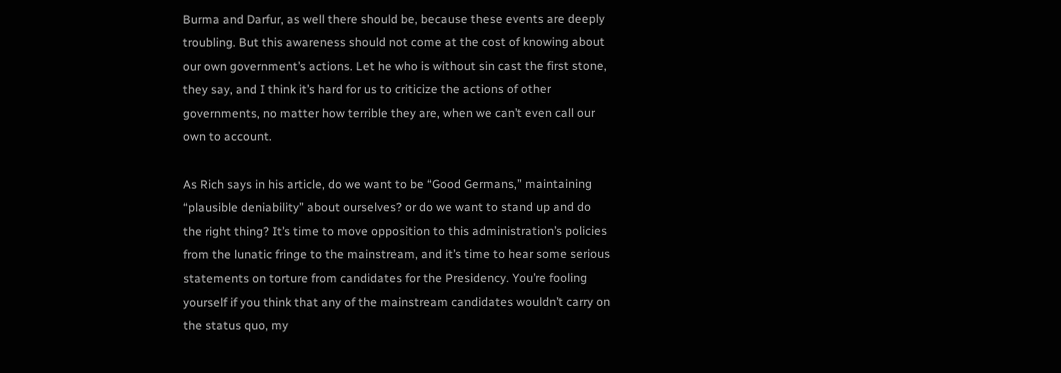Burma and Darfur, as well there should be, because these events are deeply troubling. But this awareness should not come at the cost of knowing about our own government’s actions. Let he who is without sin cast the first stone, they say, and I think it’s hard for us to criticize the actions of other governments, no matter how terrible they are, when we can’t even call our own to account.

As Rich says in his article, do we want to be “Good Germans,” maintaining “plausible deniability” about ourselves? or do we want to stand up and do the right thing? It’s time to move opposition to this administration’s policies from the lunatic fringe to the mainstream, and it’s time to hear some serious statements on torture from candidates for the Presidency. You’re fooling yourself if you think that any of the mainstream candidates wouldn’t carry on the status quo, my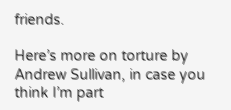friends.

Here’s more on torture by Andrew Sullivan, in case you think I’m part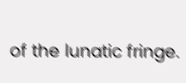of the lunatic fringe.